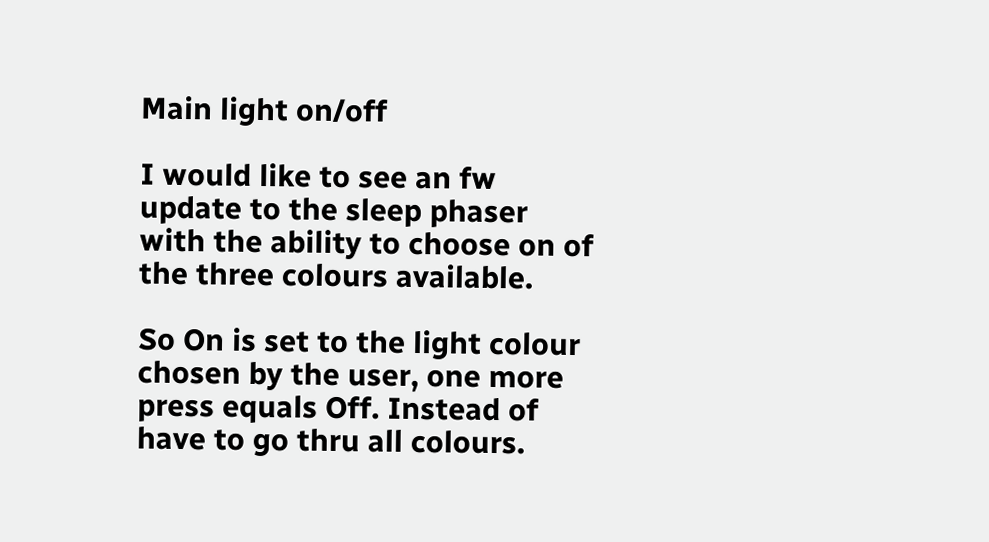Main light on/off

I would like to see an fw update to the sleep phaser with the ability to choose on of the three colours available.

So On is set to the light colour chosen by the user, one more press equals Off. Instead of have to go thru all colours.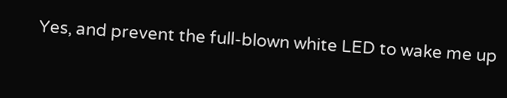Yes, and prevent the full-blown white LED to wake me up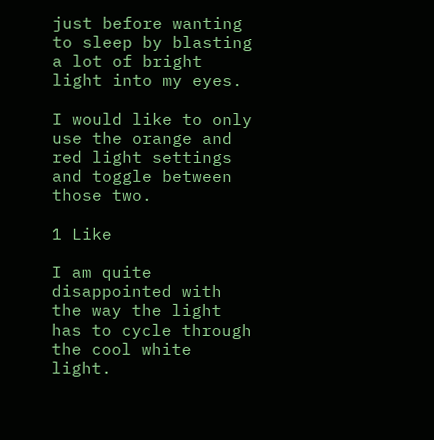just before wanting to sleep by blasting a lot of bright light into my eyes.

I would like to only use the orange and red light settings and toggle between those two.

1 Like

I am quite disappointed with the way the light has to cycle through the cool white light.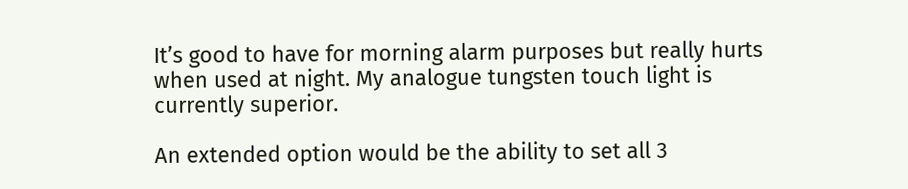It’s good to have for morning alarm purposes but really hurts when used at night. My analogue tungsten touch light is currently superior.

An extended option would be the ability to set all 3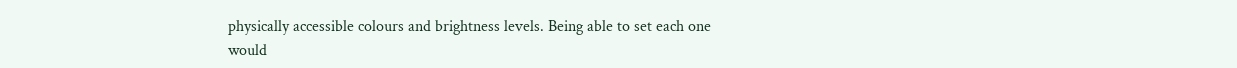physically accessible colours and brightness levels. Being able to set each one would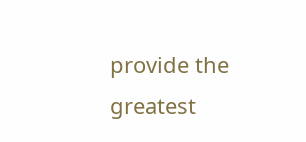provide the greatest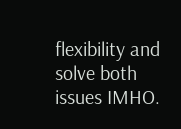flexibility and solve both issues IMHO.